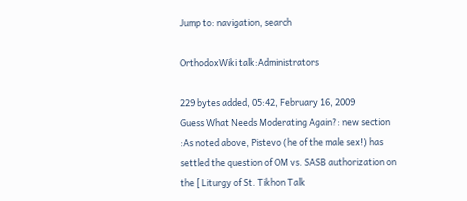Jump to: navigation, search

OrthodoxWiki talk:Administrators

229 bytes added, 05:42, February 16, 2009
Guess What Needs Moderating Again?: new section
:As noted above, Pistevo (he of the male sex!) has settled the question of OM vs. SASB authorization on the [ Liturgy of St. Tikhon Talk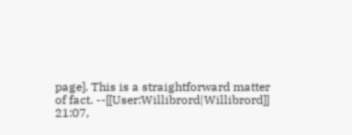page]. This is a straightforward matter of fact. --[[User:Willibrord|Willibrord]] 21:07,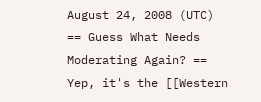August 24, 2008 (UTC)
== Guess What Needs Moderating Again? ==
Yep, it's the [[Western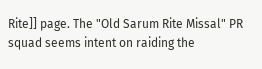Rite]] page. The "Old Sarum Rite Missal" PR squad seems intent on raiding the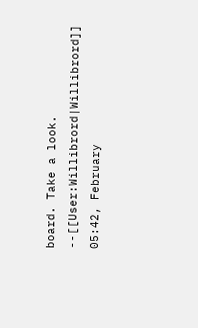board. Take a look. --[[User:Willibrord|Willibrord]] 05:42, February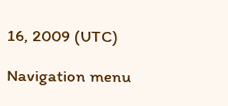16, 2009 (UTC)

Navigation menu